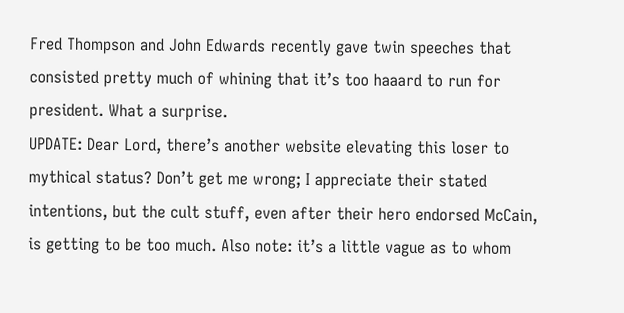Fred Thompson and John Edwards recently gave twin speeches that consisted pretty much of whining that it’s too haaard to run for president. What a surprise.
UPDATE: Dear Lord, there’s another website elevating this loser to mythical status? Don’t get me wrong; I appreciate their stated intentions, but the cult stuff, even after their hero endorsed McCain, is getting to be too much. Also note: it’s a little vague as to whom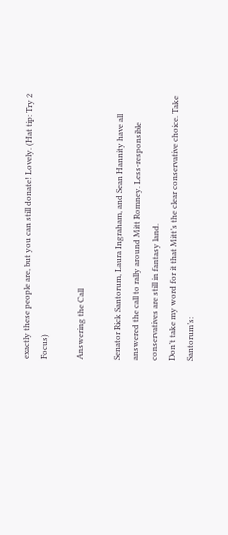exactly these people are, but you can still donate! Lovely. (Hat tip: Try 2 Focus)

Answering the Call

Senator Rick Santorum, Laura Ingraham, and Sean Hannity have all answered the call to rally around Mitt Romney. Less-responsible conservatives are still in fantasy land.
Don’t take my word for it that Mitt’s the clear conservative choice. Take Santorum’s: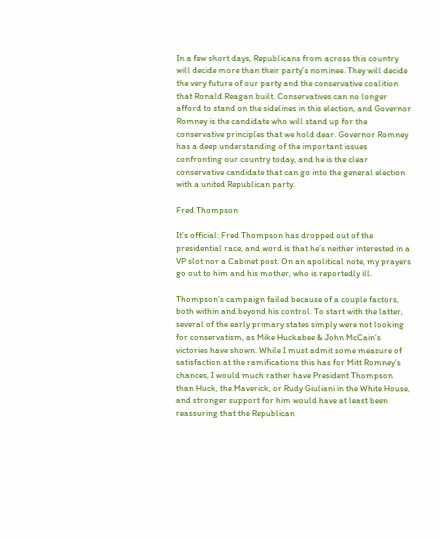In a few short days, Republicans from across this country will decide more than their party’s nominee. They will decide the very future of our party and the conservative coalition that Ronald Reagan built. Conservatives can no longer afford to stand on the sidelines in this election, and Governor Romney is the candidate who will stand up for the conservative principles that we hold dear. Governor Romney has a deep understanding of the important issues confronting our country today, and he is the clear conservative candidate that can go into the general election with a united Republican party.

Fred Thompson

It’s official: Fred Thompson has dropped out of the presidential race, and word is that he’s neither interested in a VP slot nor a Cabinet post. On an apolitical note, my prayers go out to him and his mother, who is reportedly ill.

Thompson’s campaign failed because of a couple factors, both within and beyond his control. To start with the latter, several of the early primary states simply were not looking for conservatism, as Mike Huckabee & John McCain’s victories have shown. While I must admit some measure of satisfaction at the ramifications this has for Mitt Romney’s chances, I would much rather have President Thompson than Huck, the Maverick, or Rudy Giuliani in the White House, and stronger support for him would have at least been reassuring that the Republican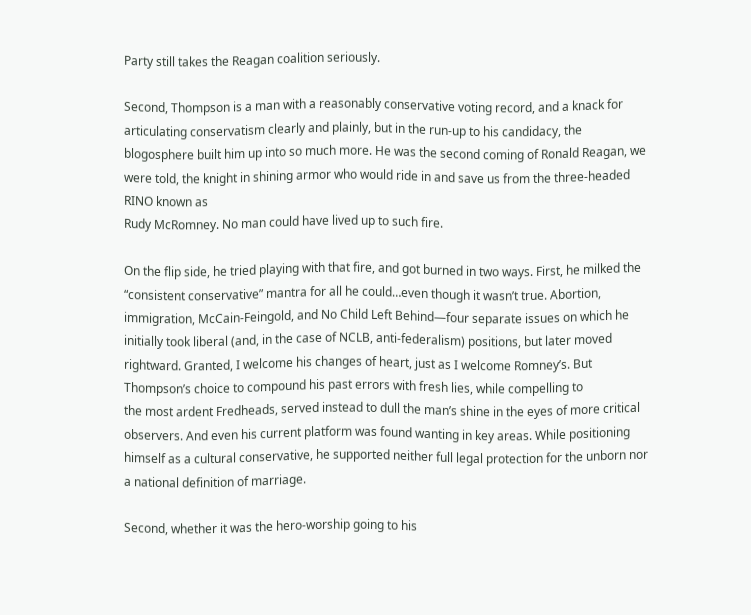Party still takes the Reagan coalition seriously.

Second, Thompson is a man with a reasonably conservative voting record, and a knack for articulating conservatism clearly and plainly, but in the run-up to his candidacy, the blogosphere built him up into so much more. He was the second coming of Ronald Reagan, we were told, the knight in shining armor who would ride in and save us from the three-headed RINO known as
Rudy McRomney. No man could have lived up to such fire.

On the flip side, he tried playing with that fire, and got burned in two ways. First, he milked the “consistent conservative” mantra for all he could…even though it wasn’t true. Abortion, immigration, McCain-Feingold, and No Child Left Behind—four separate issues on which he initially took liberal (and, in the case of NCLB, anti-federalism) positions, but later moved rightward. Granted, I welcome his changes of heart, just as I welcome Romney’s. But Thompson’s choice to compound his past errors with fresh lies, while compelling to
the most ardent Fredheads, served instead to dull the man’s shine in the eyes of more critical observers. And even his current platform was found wanting in key areas. While positioning himself as a cultural conservative, he supported neither full legal protection for the unborn nor a national definition of marriage.

Second, whether it was the hero-worship going to his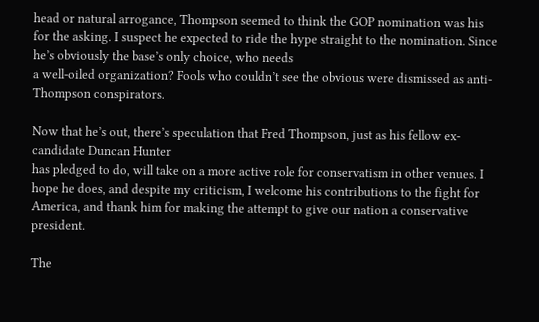head or natural arrogance, Thompson seemed to think the GOP nomination was his for the asking. I suspect he expected to ride the hype straight to the nomination. Since he’s obviously the base’s only choice, who needs
a well-oiled organization? Fools who couldn’t see the obvious were dismissed as anti-Thompson conspirators.

Now that he’s out, there’s speculation that Fred Thompson, just as his fellow ex-candidate Duncan Hunter
has pledged to do, will take on a more active role for conservatism in other venues. I hope he does, and despite my criticism, I welcome his contributions to the fight for America, and thank him for making the attempt to give our nation a conservative president.

The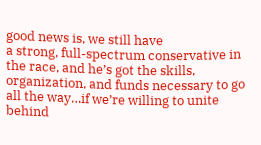good news is, we still have
a strong, full-spectrum conservative in the race, and he’s got the skills, organization, and funds necessary to go all the way…if we’re willing to unite behind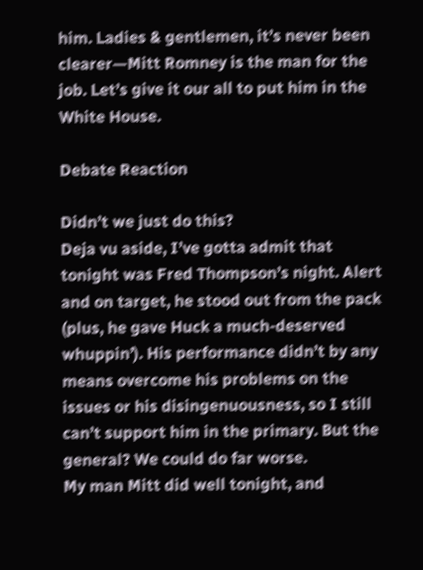him. Ladies & gentlemen, it’s never been clearer—Mitt Romney is the man for the job. Let’s give it our all to put him in the White House.

Debate Reaction

Didn’t we just do this?
Deja vu aside, I’ve gotta admit that tonight was Fred Thompson’s night. Alert and on target, he stood out from the pack (plus, he gave Huck a much-deserved whuppin’). His performance didn’t by any means overcome his problems on the issues or his disingenuousness, so I still can’t support him in the primary. But the general? We could do far worse.
My man Mitt did well tonight, and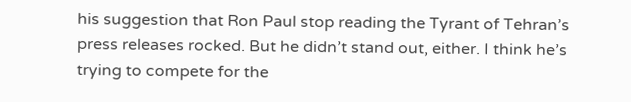his suggestion that Ron Paul stop reading the Tyrant of Tehran’s press releases rocked. But he didn’t stand out, either. I think he’s trying to compete for the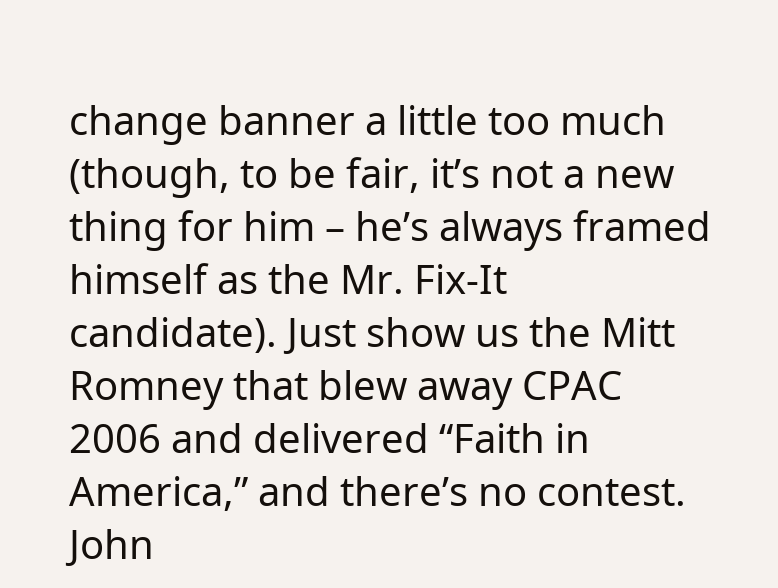change banner a little too much (though, to be fair, it’s not a new thing for him – he’s always framed himself as the Mr. Fix-It candidate). Just show us the Mitt Romney that blew away CPAC 2006 and delivered “Faith in America,” and there’s no contest.
John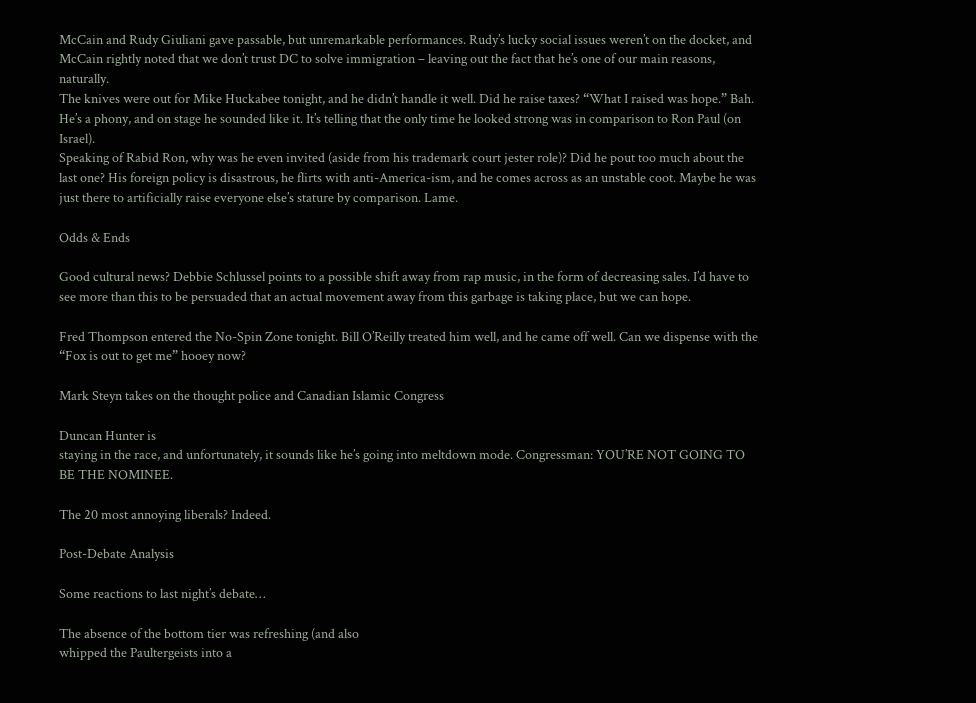McCain and Rudy Giuliani gave passable, but unremarkable performances. Rudy’s lucky social issues weren’t on the docket, and McCain rightly noted that we don’t trust DC to solve immigration – leaving out the fact that he’s one of our main reasons, naturally.
The knives were out for Mike Huckabee tonight, and he didn’t handle it well. Did he raise taxes? “What I raised was hope.” Bah. He’s a phony, and on stage he sounded like it. It’s telling that the only time he looked strong was in comparison to Ron Paul (on Israel).
Speaking of Rabid Ron, why was he even invited (aside from his trademark court jester role)? Did he pout too much about the last one? His foreign policy is disastrous, he flirts with anti-America-ism, and he comes across as an unstable coot. Maybe he was just there to artificially raise everyone else’s stature by comparison. Lame.

Odds & Ends

Good cultural news? Debbie Schlussel points to a possible shift away from rap music, in the form of decreasing sales. I’d have to see more than this to be persuaded that an actual movement away from this garbage is taking place, but we can hope.

Fred Thompson entered the No-Spin Zone tonight. Bill O’Reilly treated him well, and he came off well. Can we dispense with the “Fox is out to get me” hooey now?

Mark Steyn takes on the thought police and Canadian Islamic Congress

Duncan Hunter is
staying in the race, and unfortunately, it sounds like he’s going into meltdown mode. Congressman: YOU’RE NOT GOING TO BE THE NOMINEE.

The 20 most annoying liberals? Indeed.

Post-Debate Analysis

Some reactions to last night’s debate…

The absence of the bottom tier was refreshing (and also
whipped the Paultergeists into a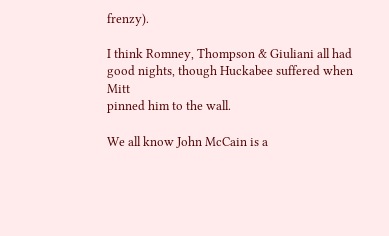frenzy).

I think Romney, Thompson & Giuliani all had good nights, though Huckabee suffered when Mitt
pinned him to the wall.

We all know John McCain is a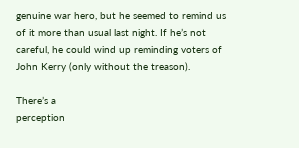genuine war hero, but he seemed to remind us of it more than usual last night. If he’s not careful, he could wind up reminding voters of John Kerry (only without the treason).

There’s a
perception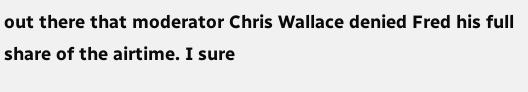out there that moderator Chris Wallace denied Fred his full share of the airtime. I sure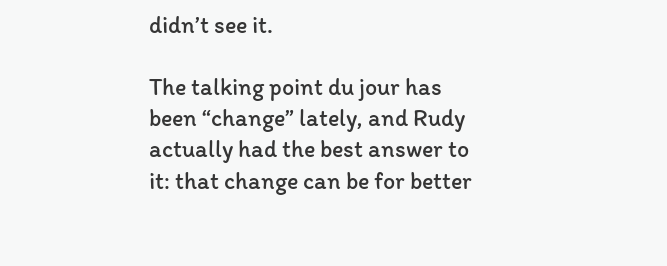didn’t see it.

The talking point du jour has been “change” lately, and Rudy actually had the best answer to it: that change can be for better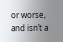or worse, and isn’t a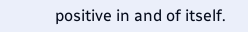positive in and of itself.